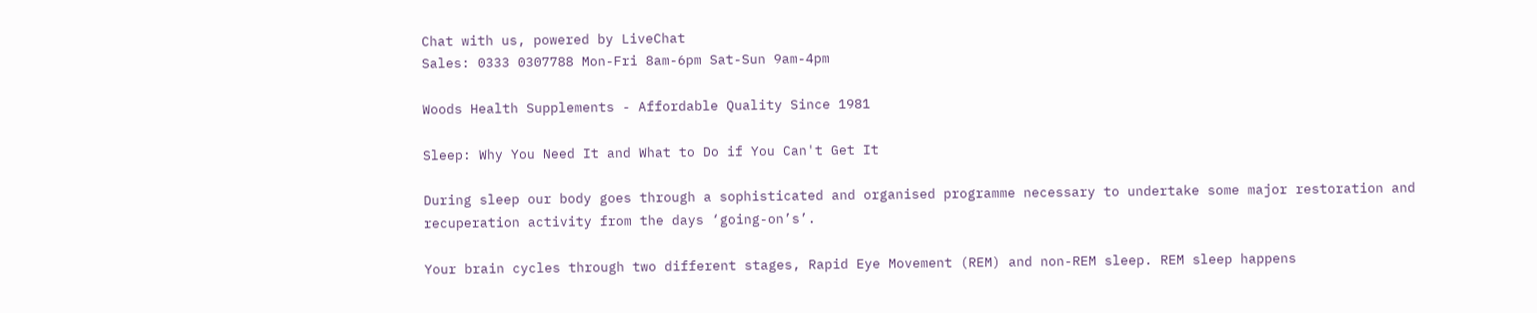Chat with us, powered by LiveChat
Sales: 0333 0307788 Mon-Fri 8am-6pm Sat-Sun 9am-4pm

Woods Health Supplements - Affordable Quality Since 1981

Sleep: Why You Need It and What to Do if You Can't Get It

During sleep our body goes through a sophisticated and organised programme necessary to undertake some major restoration and recuperation activity from the days ‘going-on’s’.

Your brain cycles through two different stages, Rapid Eye Movement (REM) and non-REM sleep. REM sleep happens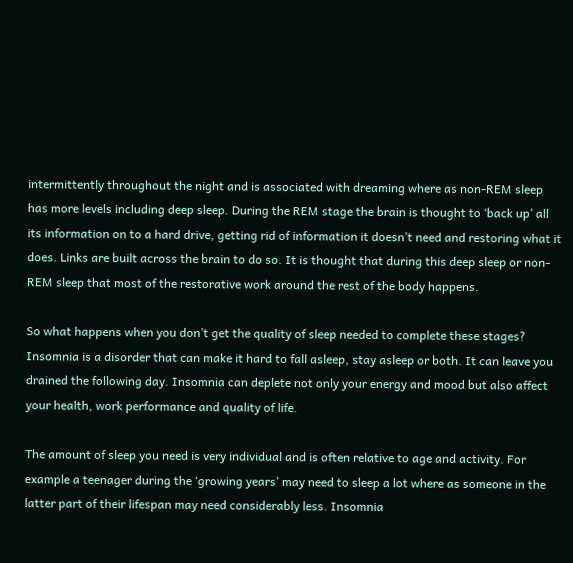intermittently throughout the night and is associated with dreaming where as non-REM sleep has more levels including deep sleep. During the REM stage the brain is thought to ‘back up’ all its information on to a hard drive, getting rid of information it doesn’t need and restoring what it does. Links are built across the brain to do so. It is thought that during this deep sleep or non-REM sleep that most of the restorative work around the rest of the body happens.

So what happens when you don’t get the quality of sleep needed to complete these stages?
Insomnia is a disorder that can make it hard to fall asleep, stay asleep or both. It can leave you drained the following day. Insomnia can deplete not only your energy and mood but also affect your health, work performance and quality of life.

The amount of sleep you need is very individual and is often relative to age and activity. For example a teenager during the ‘growing years’ may need to sleep a lot where as someone in the latter part of their lifespan may need considerably less. Insomnia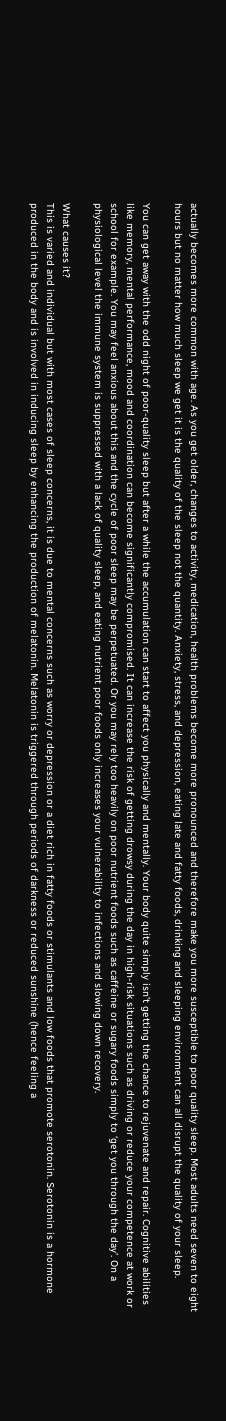actually becomes more common with age. As you get older, changes to activity, medication, health problems become more pronounced and therefore make you more susceptible to poor quality sleep. Most adults need seven to eight hours but no matter how much sleep we get it is the quality of the sleep not the quantity. Anxiety, stress, and depression, eating late and fatty foods, drinking and sleeping environment can all disrupt the quality of your sleep.

You can get away with the odd night of poor-quality sleep but after a while the accumulation can start to affect you physically and mentally. Your body quite simply isn’t getting the chance to rejuvenate and repair. Cognitive abilities like memory, mental performance, mood and coordination can become significantly compromised. It can increase the risk of getting drowsy during the day in high-risk situations such as driving or reduce your competence at work or school for example. You may feel anxious about this and the cycle of poor sleep may be perpetuated. Or you may rely too heavily on poor nutrient foods such as caffeine or sugary foods simply to ‘get you through the day’. On a physiological level the immune system is suppressed with a lack of quality sleep, and eating nutrient poor foods only increases your vulnerability to infections and slowing down recovery.

What causes it?
This is varied and individual but with most cases of sleep concerns, it is due to mental concerns such as worry or depression or a diet rich in fatty foods or stimulants and low foods that promote serotonin. Serotonin is a hormone produced in the body and is involved in inducing sleep by enhancing the production of melatonin. Melatonin is triggered through periods of darkness or reduced sunshine (hence feeling a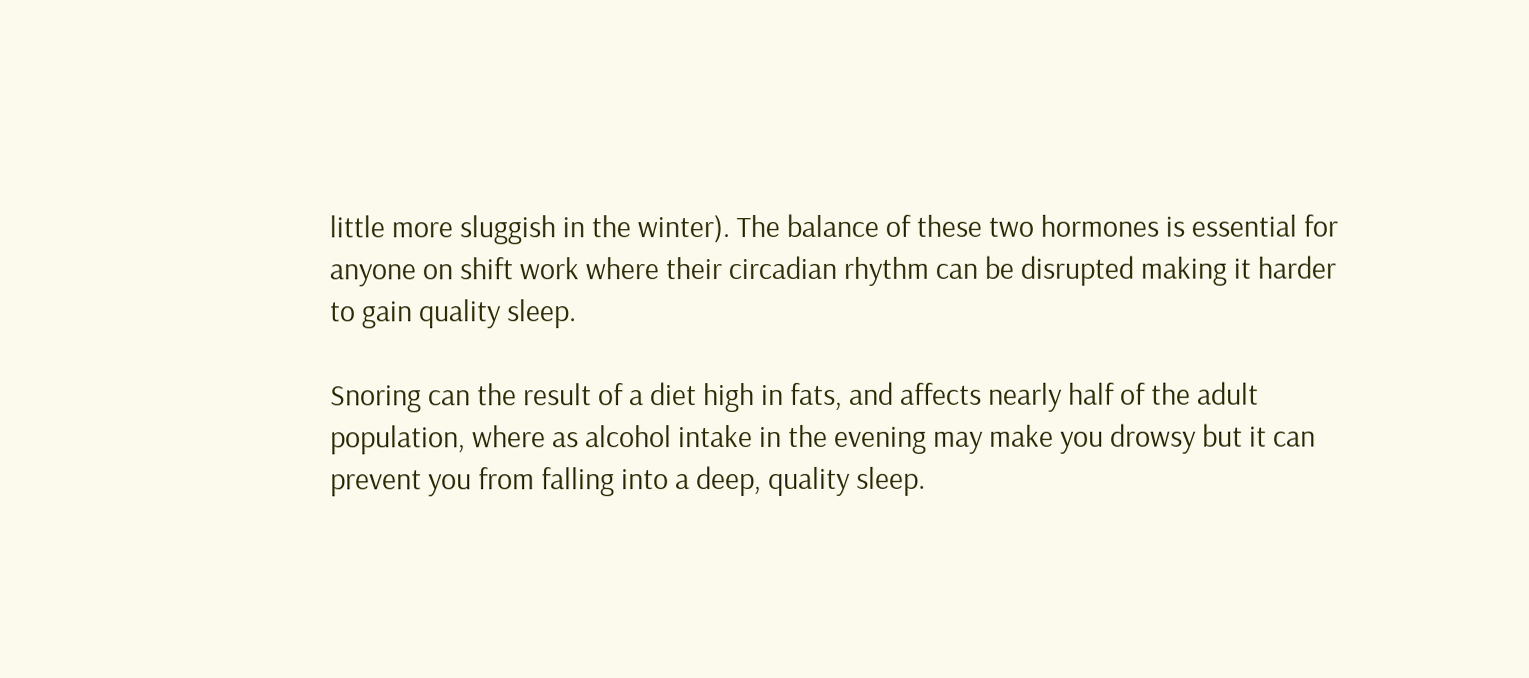little more sluggish in the winter). The balance of these two hormones is essential for anyone on shift work where their circadian rhythm can be disrupted making it harder to gain quality sleep.

Snoring can the result of a diet high in fats, and affects nearly half of the adult population, where as alcohol intake in the evening may make you drowsy but it can prevent you from falling into a deep, quality sleep.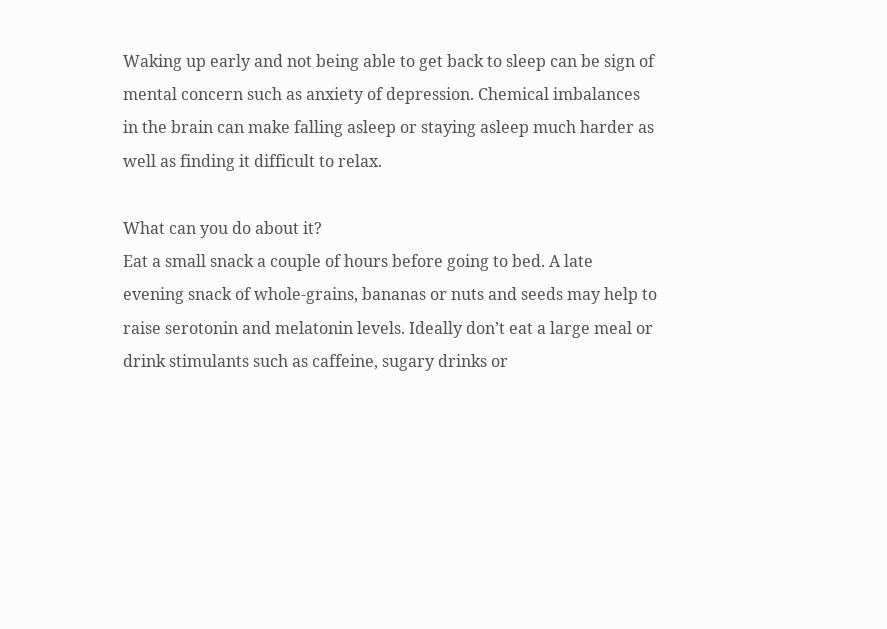Waking up early and not being able to get back to sleep can be sign of mental concern such as anxiety of depression. Chemical imbalances in the brain can make falling asleep or staying asleep much harder as well as finding it difficult to relax.

What can you do about it?
Eat a small snack a couple of hours before going to bed. A late evening snack of whole-grains, bananas or nuts and seeds may help to raise serotonin and melatonin levels. Ideally don’t eat a large meal or drink stimulants such as caffeine, sugary drinks or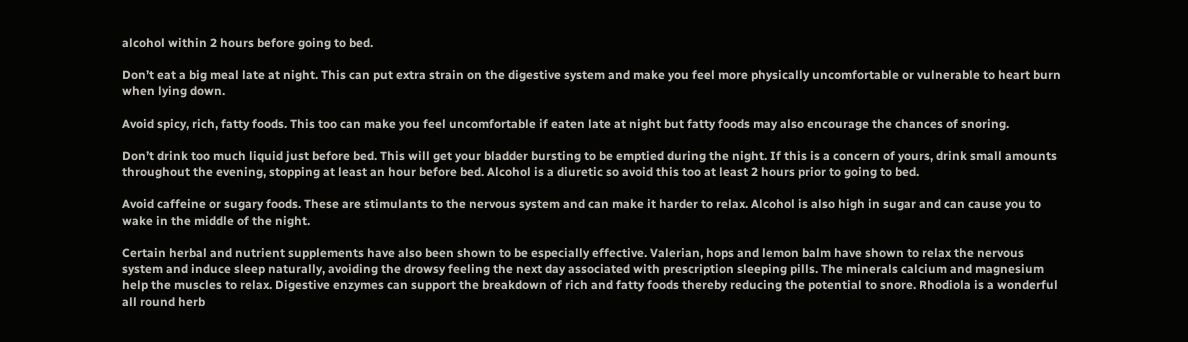alcohol within 2 hours before going to bed.

Don’t eat a big meal late at night. This can put extra strain on the digestive system and make you feel more physically uncomfortable or vulnerable to heart burn when lying down.

Avoid spicy, rich, fatty foods. This too can make you feel uncomfortable if eaten late at night but fatty foods may also encourage the chances of snoring.

Don’t drink too much liquid just before bed. This will get your bladder bursting to be emptied during the night. If this is a concern of yours, drink small amounts throughout the evening, stopping at least an hour before bed. Alcohol is a diuretic so avoid this too at least 2 hours prior to going to bed.

Avoid caffeine or sugary foods. These are stimulants to the nervous system and can make it harder to relax. Alcohol is also high in sugar and can cause you to wake in the middle of the night.

Certain herbal and nutrient supplements have also been shown to be especially effective. Valerian, hops and lemon balm have shown to relax the nervous system and induce sleep naturally, avoiding the drowsy feeling the next day associated with prescription sleeping pills. The minerals calcium and magnesium help the muscles to relax. Digestive enzymes can support the breakdown of rich and fatty foods thereby reducing the potential to snore. Rhodiola is a wonderful all round herb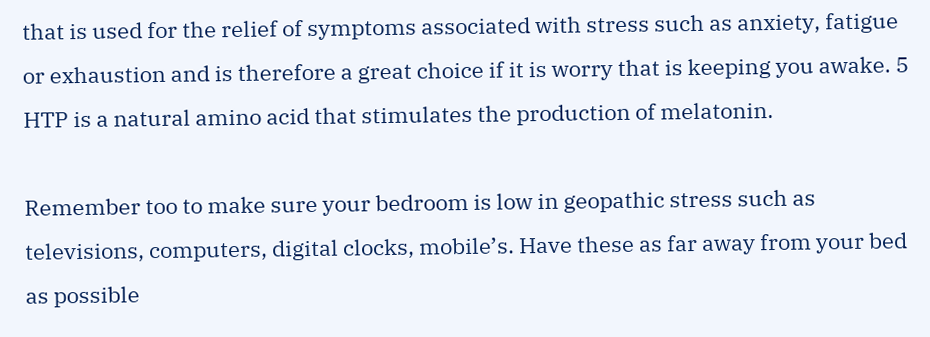that is used for the relief of symptoms associated with stress such as anxiety, fatigue or exhaustion and is therefore a great choice if it is worry that is keeping you awake. 5 HTP is a natural amino acid that stimulates the production of melatonin.

Remember too to make sure your bedroom is low in geopathic stress such as televisions, computers, digital clocks, mobile’s. Have these as far away from your bed as possible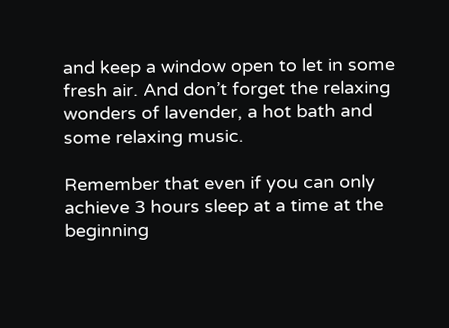and keep a window open to let in some fresh air. And don’t forget the relaxing wonders of lavender, a hot bath and some relaxing music.

Remember that even if you can only achieve 3 hours sleep at a time at the beginning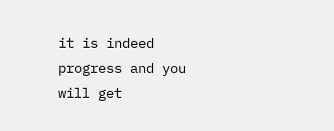it is indeed progress and you will get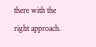there with the right approach.